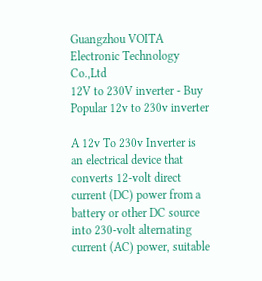Guangzhou VOITA Electronic Technology Co.,Ltd
12V to 230V inverter - Buy Popular 12v to 230v inverter

A 12v To 230v Inverter is an electrical device that converts 12-volt direct current (DC) power from a battery or other DC source into 230-volt alternating current (AC) power, suitable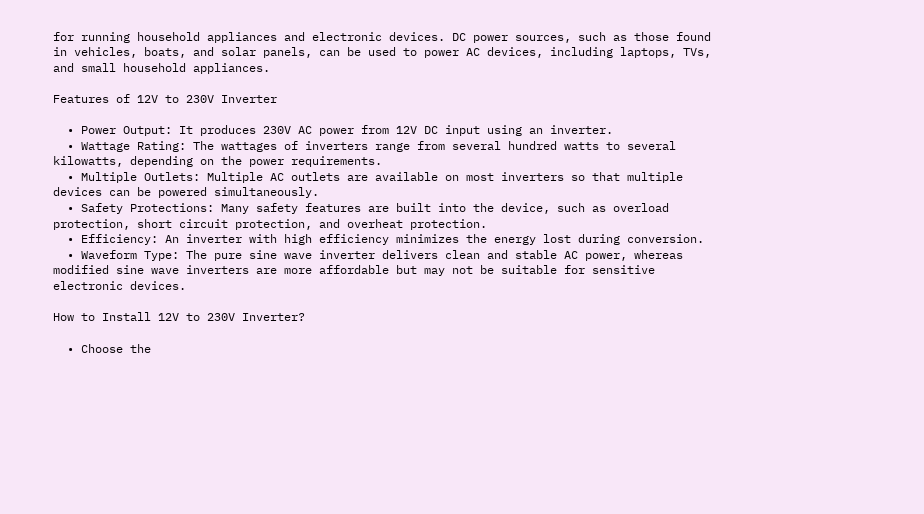for running household appliances and electronic devices. DC power sources, such as those found in vehicles, boats, and solar panels, can be used to power AC devices, including laptops, TVs, and small household appliances.

Features of 12V to 230V Inverter

  • Power Output: It produces 230V AC power from 12V DC input using an inverter.
  • Wattage Rating: The wattages of inverters range from several hundred watts to several kilowatts, depending on the power requirements.
  • Multiple Outlets: Multiple AC outlets are available on most inverters so that multiple devices can be powered simultaneously.
  • Safety Protections: Many safety features are built into the device, such as overload protection, short circuit protection, and overheat protection.
  • Efficiency: An inverter with high efficiency minimizes the energy lost during conversion.
  • Waveform Type: The pure sine wave inverter delivers clean and stable AC power, whereas modified sine wave inverters are more affordable but may not be suitable for sensitive electronic devices.

How to Install 12V to 230V Inverter?

  • Choose the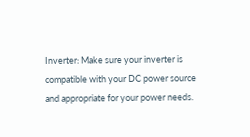Inverter: Make sure your inverter is compatible with your DC power source and appropriate for your power needs.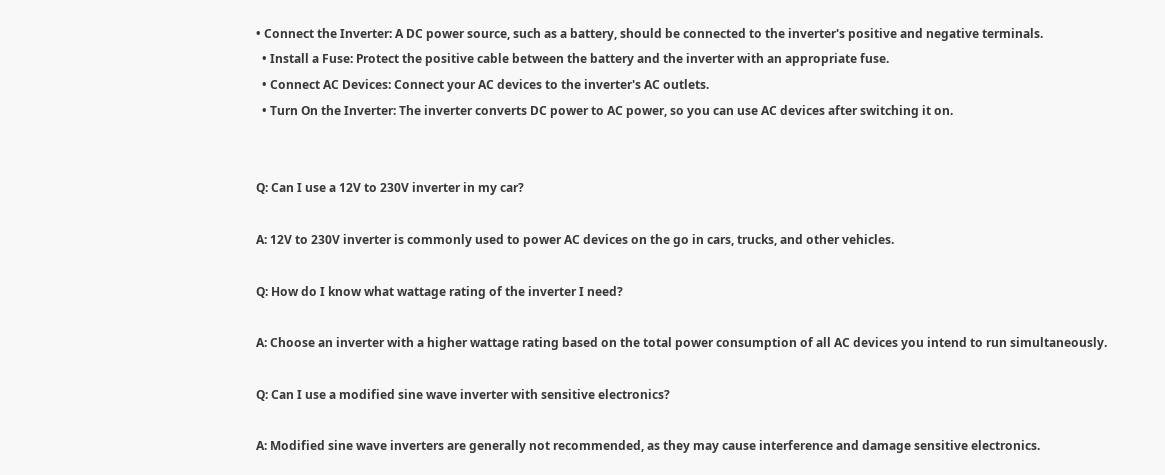• Connect the Inverter: A DC power source, such as a battery, should be connected to the inverter's positive and negative terminals.
  • Install a Fuse: Protect the positive cable between the battery and the inverter with an appropriate fuse.
  • Connect AC Devices: Connect your AC devices to the inverter's AC outlets.
  • Turn On the Inverter: The inverter converts DC power to AC power, so you can use AC devices after switching it on.


Q: Can I use a 12V to 230V inverter in my car?

A: 12V to 230V inverter is commonly used to power AC devices on the go in cars, trucks, and other vehicles.

Q: How do I know what wattage rating of the inverter I need?

A: Choose an inverter with a higher wattage rating based on the total power consumption of all AC devices you intend to run simultaneously.

Q: Can I use a modified sine wave inverter with sensitive electronics?

A: Modified sine wave inverters are generally not recommended, as they may cause interference and damage sensitive electronics.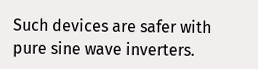Such devices are safer with pure sine wave inverters.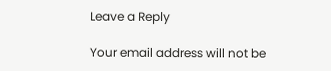Leave a Reply

Your email address will not be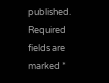published. Required fields are marked *